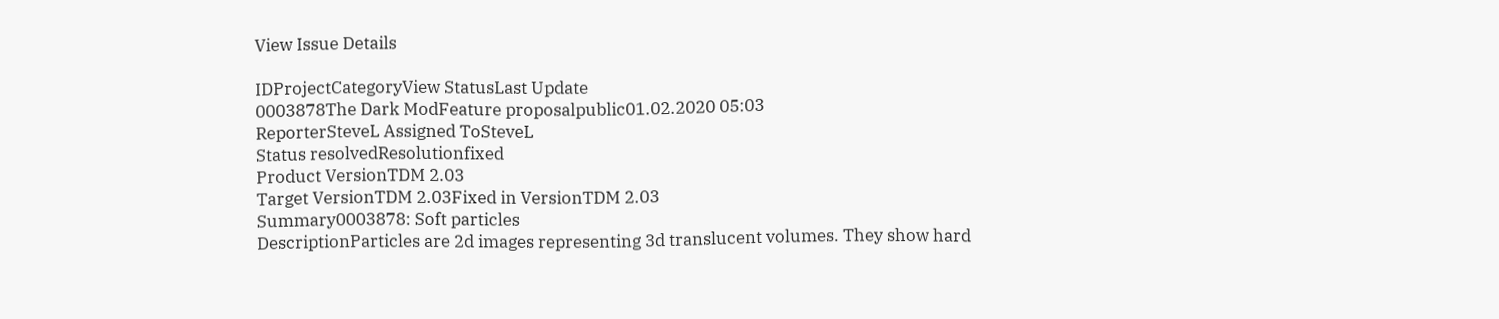View Issue Details

IDProjectCategoryView StatusLast Update
0003878The Dark ModFeature proposalpublic01.02.2020 05:03
ReporterSteveL Assigned ToSteveL
Status resolvedResolutionfixed
Product VersionTDM 2.03
Target VersionTDM 2.03Fixed in VersionTDM 2.03
Summary0003878: Soft particles
DescriptionParticles are 2d images representing 3d translucent volumes. They show hard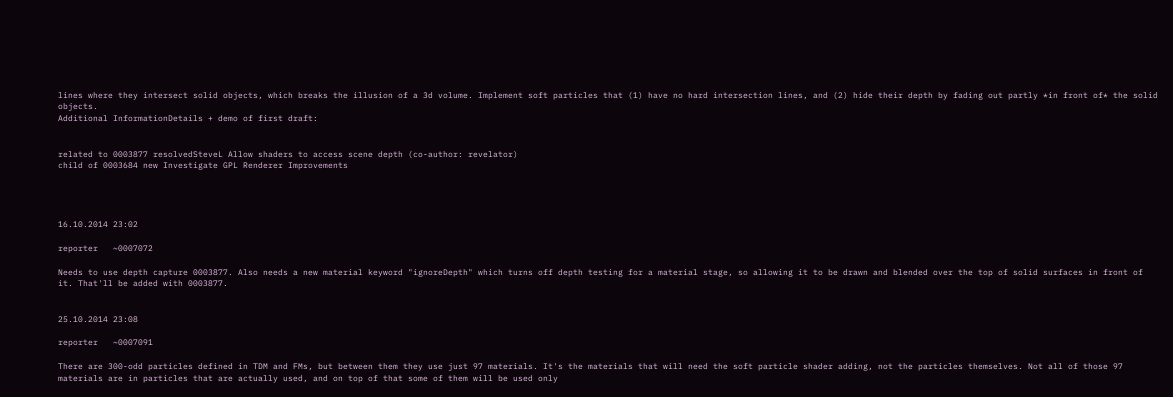lines where they intersect solid objects, which breaks the illusion of a 3d volume. Implement soft particles that (1) have no hard intersection lines, and (2) hide their depth by fading out partly *in front of* the solid objects.
Additional InformationDetails + demo of first draft:


related to 0003877 resolvedSteveL Allow shaders to access scene depth (co-author: revelator)
child of 0003684 new Investigate GPL Renderer Improvements




16.10.2014 23:02

reporter   ~0007072

Needs to use depth capture 0003877. Also needs a new material keyword "ignoreDepth" which turns off depth testing for a material stage, so allowing it to be drawn and blended over the top of solid surfaces in front of it. That'll be added with 0003877.


25.10.2014 23:08

reporter   ~0007091

There are 300-odd particles defined in TDM and FMs, but between them they use just 97 materials. It's the materials that will need the soft particle shader adding, not the particles themselves. Not all of those 97 materials are in particles that are actually used, and on top of that some of them will be used only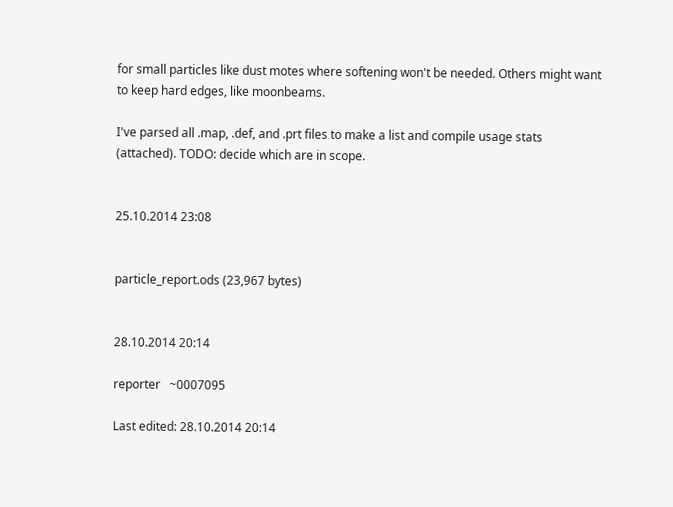for small particles like dust motes where softening won't be needed. Others might want to keep hard edges, like moonbeams.

I've parsed all .map, .def, and .prt files to make a list and compile usage stats (attached). TODO: decide which are in scope.


25.10.2014 23:08


particle_report.ods (23,967 bytes)


28.10.2014 20:14

reporter   ~0007095

Last edited: 28.10.2014 20:14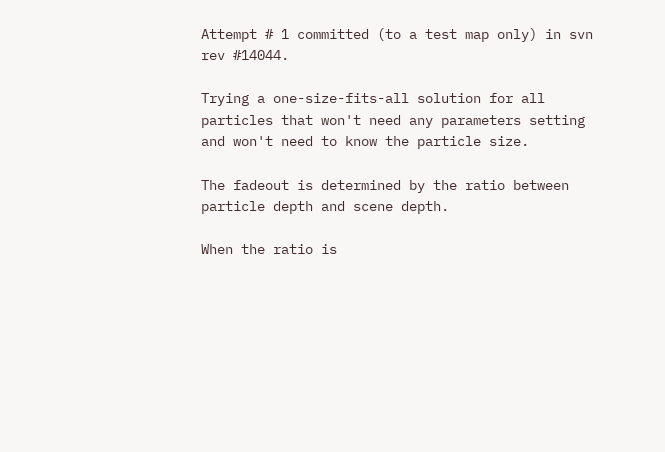Attempt # 1 committed (to a test map only) in svn rev #14044.

Trying a one-size-fits-all solution for all particles that won't need any parameters setting and won't need to know the particle size.

The fadeout is determined by the ratio between particle depth and scene depth.

When the ratio is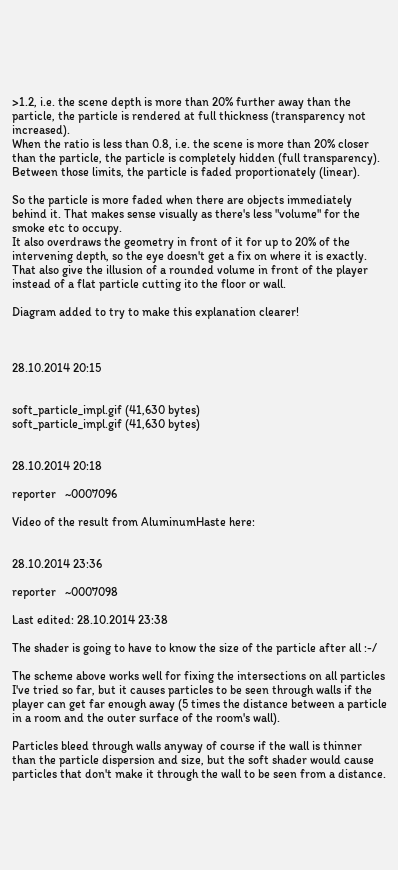>1.2, i.e. the scene depth is more than 20% further away than the particle, the particle is rendered at full thickness (transparency not increased).
When the ratio is less than 0.8, i.e. the scene is more than 20% closer than the particle, the particle is completely hidden (full transparency).
Between those limits, the particle is faded proportionately (linear).

So the particle is more faded when there are objects immediately behind it. That makes sense visually as there's less "volume" for the smoke etc to occupy.
It also overdraws the geometry in front of it for up to 20% of the intervening depth, so the eye doesn't get a fix on where it is exactly. That also give the illusion of a rounded volume in front of the player instead of a flat particle cutting ito the floor or wall.

Diagram added to try to make this explanation clearer!



28.10.2014 20:15


soft_particle_impl.gif (41,630 bytes)
soft_particle_impl.gif (41,630 bytes)


28.10.2014 20:18

reporter   ~0007096

Video of the result from AluminumHaste here:


28.10.2014 23:36

reporter   ~0007098

Last edited: 28.10.2014 23:38

The shader is going to have to know the size of the particle after all :-/

The scheme above works well for fixing the intersections on all particles I've tried so far, but it causes particles to be seen through walls if the player can get far enough away (5 times the distance between a particle in a room and the outer surface of the room's wall).

Particles bleed through walls anyway of course if the wall is thinner than the particle dispersion and size, but the soft shader would cause particles that don't make it through the wall to be seen from a distance.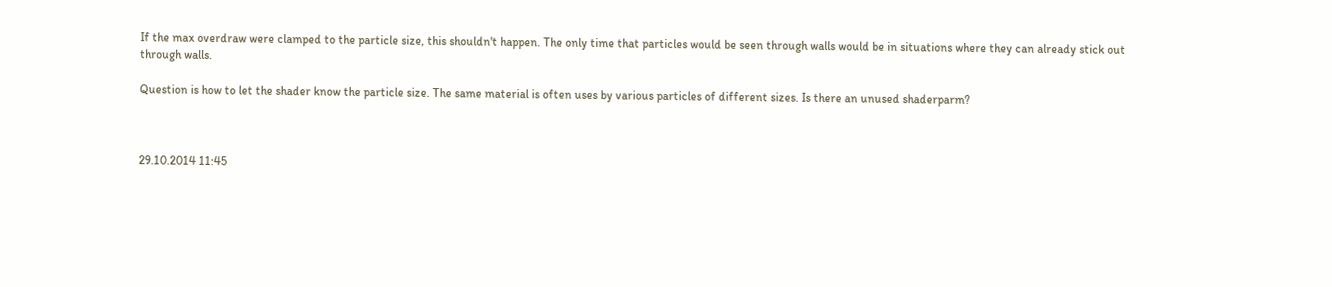If the max overdraw were clamped to the particle size, this shouldn't happen. The only time that particles would be seen through walls would be in situations where they can already stick out through walls.

Question is how to let the shader know the particle size. The same material is often uses by various particles of different sizes. Is there an unused shaderparm?



29.10.2014 11:45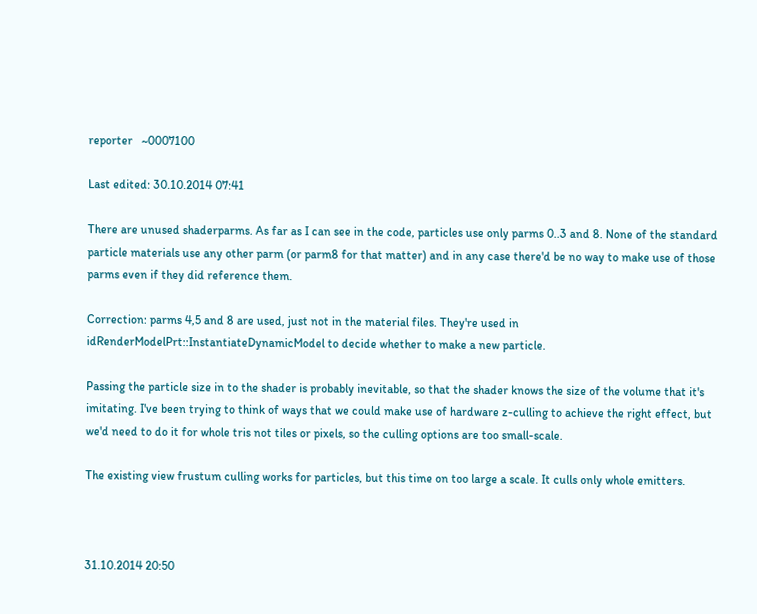reporter   ~0007100

Last edited: 30.10.2014 07:41

There are unused shaderparms. As far as I can see in the code, particles use only parms 0..3 and 8. None of the standard particle materials use any other parm (or parm8 for that matter) and in any case there'd be no way to make use of those parms even if they did reference them.

Correction: parms 4,5 and 8 are used, just not in the material files. They're used in idRenderModelPrt::InstantiateDynamicModel to decide whether to make a new particle.

Passing the particle size in to the shader is probably inevitable, so that the shader knows the size of the volume that it's imitating. I've been trying to think of ways that we could make use of hardware z-culling to achieve the right effect, but we'd need to do it for whole tris not tiles or pixels, so the culling options are too small-scale.

The existing view frustum culling works for particles, but this time on too large a scale. It culls only whole emitters.



31.10.2014 20:50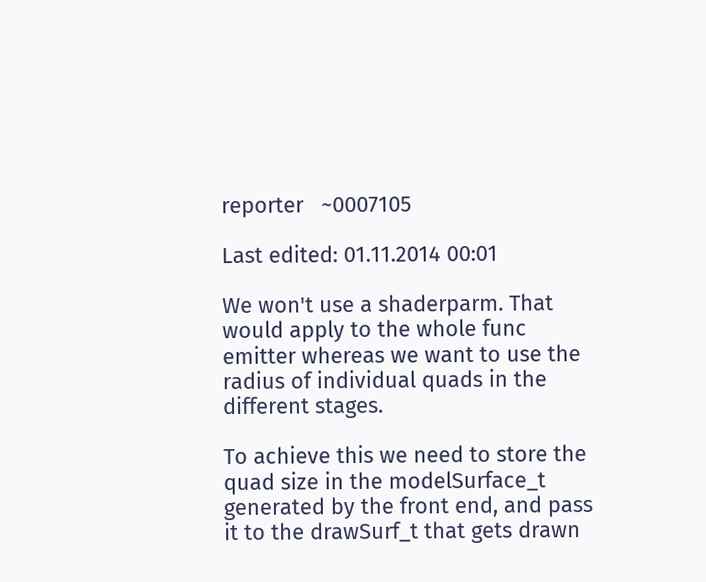reporter   ~0007105

Last edited: 01.11.2014 00:01

We won't use a shaderparm. That would apply to the whole func emitter whereas we want to use the radius of individual quads in the different stages.

To achieve this we need to store the quad size in the modelSurface_t generated by the front end, and pass it to the drawSurf_t that gets drawn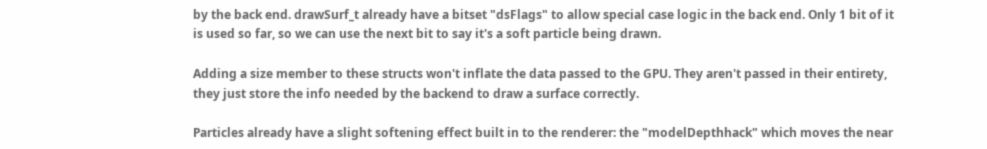by the back end. drawSurf_t already have a bitset "dsFlags" to allow special case logic in the back end. Only 1 bit of it is used so far, so we can use the next bit to say it's a soft particle being drawn.

Adding a size member to these structs won't inflate the data passed to the GPU. They aren't passed in their entirety, they just store the info needed by the backend to draw a surface correctly.

Particles already have a slight softening effect built in to the renderer: the "modelDepthhack" which moves the near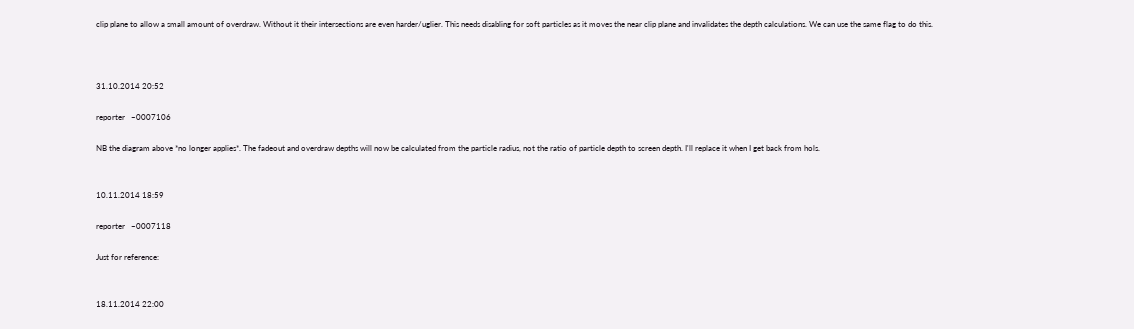clip plane to allow a small amount of overdraw. Without it their intersections are even harder/uglier. This needs disabling for soft particles as it moves the near clip plane and invalidates the depth calculations. We can use the same flag to do this.



31.10.2014 20:52

reporter   ~0007106

NB the diagram above *no longer applies*. The fadeout and overdraw depths will now be calculated from the particle radius, not the ratio of particle depth to screen depth. I'll replace it when I get back from hols.


10.11.2014 18:59

reporter   ~0007118

Just for reference:


18.11.2014 22:00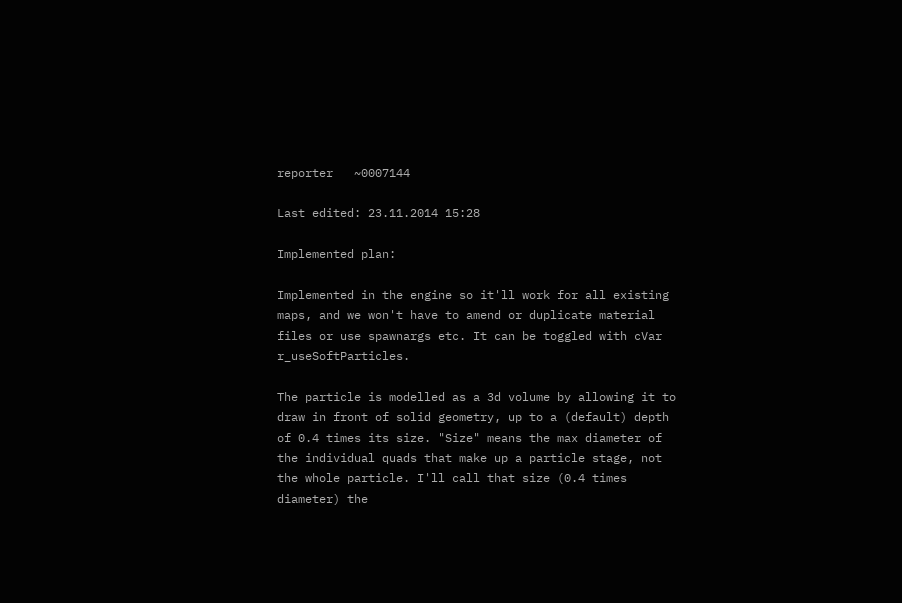reporter   ~0007144

Last edited: 23.11.2014 15:28

Implemented plan:

Implemented in the engine so it'll work for all existing maps, and we won't have to amend or duplicate material files or use spawnargs etc. It can be toggled with cVar r_useSoftParticles.

The particle is modelled as a 3d volume by allowing it to draw in front of solid geometry, up to a (default) depth of 0.4 times its size. "Size" means the max diameter of the individual quads that make up a particle stage, not the whole particle. I'll call that size (0.4 times diameter) the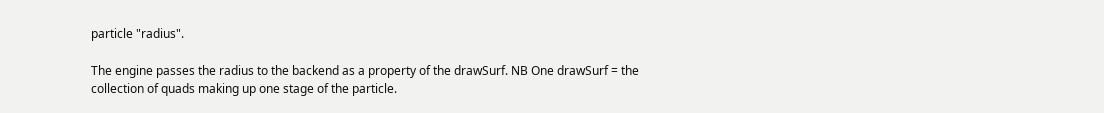particle "radius".

The engine passes the radius to the backend as a property of the drawSurf. NB One drawSurf = the collection of quads making up one stage of the particle.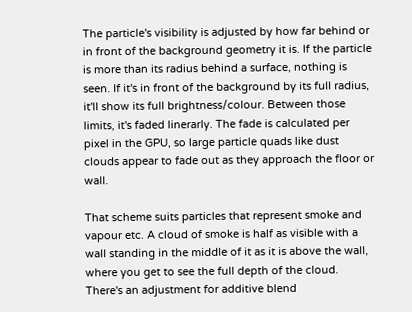The particle's visibility is adjusted by how far behind or in front of the background geometry it is. If the particle is more than its radius behind a surface, nothing is seen. If it's in front of the background by its full radius, it'll show its full brightness/colour. Between those limits, it's faded linerarly. The fade is calculated per pixel in the GPU, so large particle quads like dust clouds appear to fade out as they approach the floor or wall.

That scheme suits particles that represent smoke and vapour etc. A cloud of smoke is half as visible with a wall standing in the middle of it as it is above the wall, where you get to see the full depth of the cloud. There's an adjustment for additive blend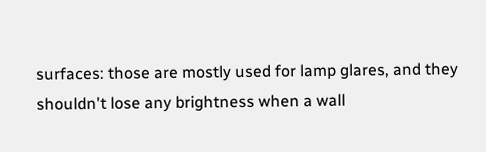surfaces: those are mostly used for lamp glares, and they shouldn't lose any brightness when a wall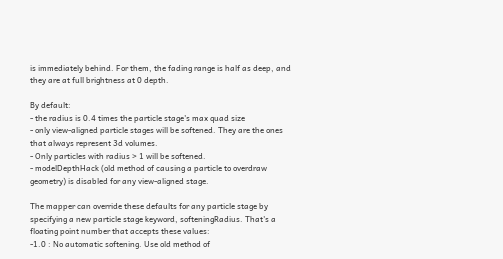is immediately behind. For them, the fading range is half as deep, and they are at full brightness at 0 depth.

By default:
- the radius is 0.4 times the particle stage's max quad size
- only view-aligned particle stages will be softened. They are the ones that always represent 3d volumes.
- Only particles with radius > 1 will be softened.
- modelDepthHack (old method of causing a particle to overdraw geometry) is disabled for any view-aligned stage.

The mapper can override these defaults for any particle stage by specifying a new particle stage keyword, softeningRadius. That's a floating point number that accepts these values:
-1.0 : No automatic softening. Use old method of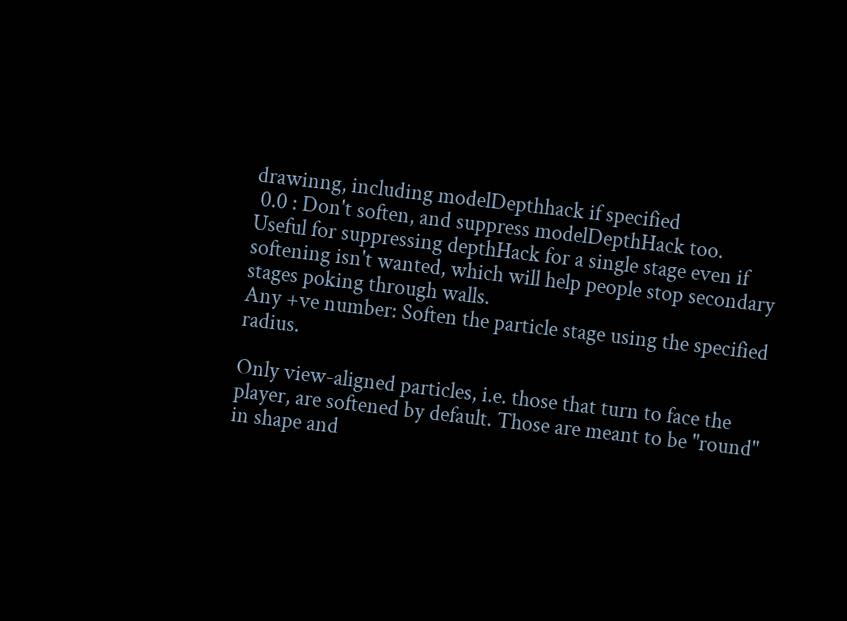drawinng, including modelDepthhack if specified
 0.0 : Don't soften, and suppress modelDepthHack too. Useful for suppressing depthHack for a single stage even if softening isn't wanted, which will help people stop secondary stages poking through walls.
Any +ve number: Soften the particle stage using the specified radius.

Only view-aligned particles, i.e. those that turn to face the player, are softened by default. Those are meant to be "round" in shape and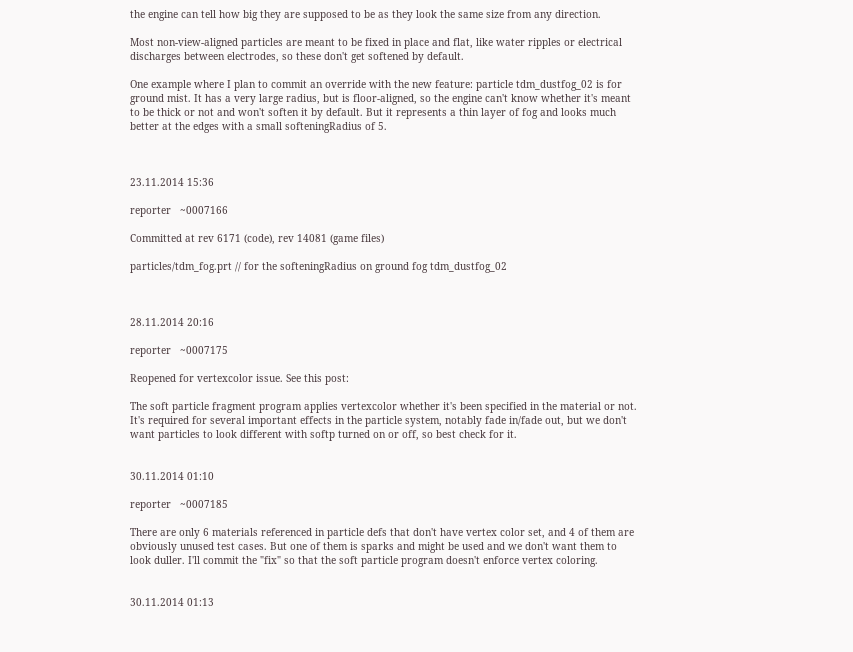the engine can tell how big they are supposed to be as they look the same size from any direction.

Most non-view-aligned particles are meant to be fixed in place and flat, like water ripples or electrical discharges between electrodes, so these don't get softened by default.

One example where I plan to commit an override with the new feature: particle tdm_dustfog_02 is for ground mist. It has a very large radius, but is floor-aligned, so the engine can't know whether it's meant to be thick or not and won't soften it by default. But it represents a thin layer of fog and looks much better at the edges with a small softeningRadius of 5.



23.11.2014 15:36

reporter   ~0007166

Committed at rev 6171 (code), rev 14081 (game files)

particles/tdm_fog.prt // for the softeningRadius on ground fog tdm_dustfog_02



28.11.2014 20:16

reporter   ~0007175

Reopened for vertexcolor issue. See this post:

The soft particle fragment program applies vertexcolor whether it's been specified in the material or not. It's required for several important effects in the particle system, notably fade in/fade out, but we don't want particles to look different with softp turned on or off, so best check for it.


30.11.2014 01:10

reporter   ~0007185

There are only 6 materials referenced in particle defs that don't have vertex color set, and 4 of them are obviously unused test cases. But one of them is sparks and might be used and we don't want them to look duller. I'll commit the "fix" so that the soft particle program doesn't enforce vertex coloring.


30.11.2014 01:13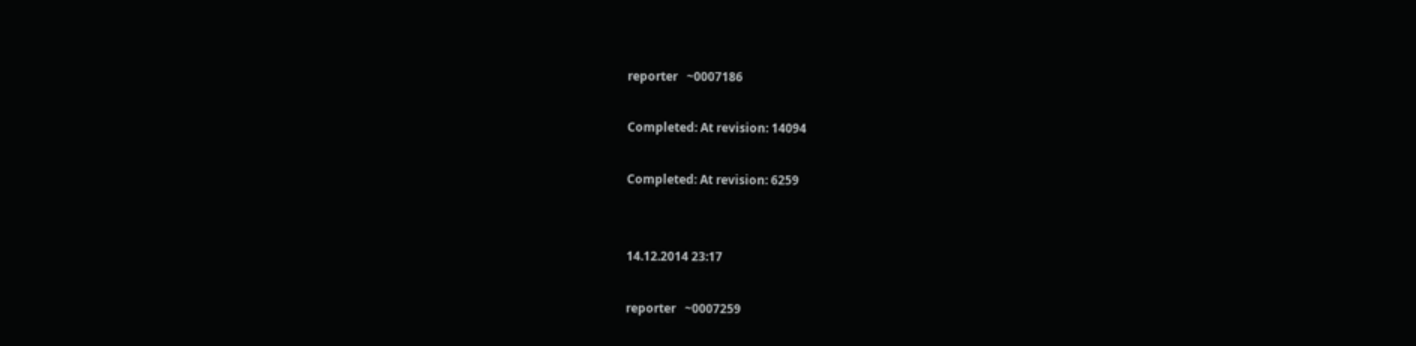reporter   ~0007186

Completed: At revision: 14094

Completed: At revision: 6259


14.12.2014 23:17

reporter   ~0007259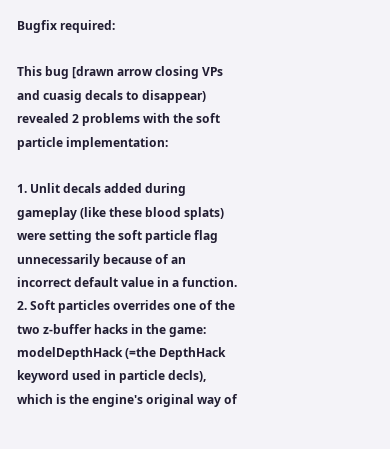Bugfix required:

This bug [drawn arrow closing VPs and cuasig decals to disappear) revealed 2 problems with the soft particle implementation:

1. Unlit decals added during gameplay (like these blood splats) were setting the soft particle flag unnecessarily because of an incorrect default value in a function.
2. Soft particles overrides one of the two z-buffer hacks in the game: modelDepthHack (=the DepthHack keyword used in particle decls), which is the engine's original way of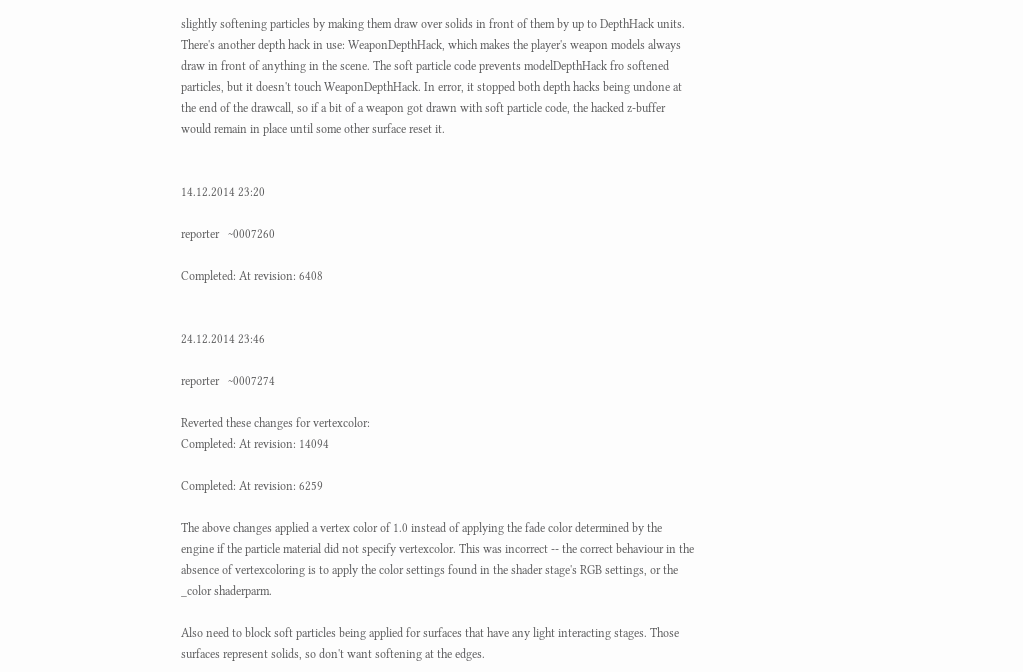slightly softening particles by making them draw over solids in front of them by up to DepthHack units. There's another depth hack in use: WeaponDepthHack, which makes the player's weapon models always draw in front of anything in the scene. The soft particle code prevents modelDepthHack fro softened particles, but it doesn't touch WeaponDepthHack. In error, it stopped both depth hacks being undone at the end of the drawcall, so if a bit of a weapon got drawn with soft particle code, the hacked z-buffer would remain in place until some other surface reset it.


14.12.2014 23:20

reporter   ~0007260

Completed: At revision: 6408


24.12.2014 23:46

reporter   ~0007274

Reverted these changes for vertexcolor:
Completed: At revision: 14094

Completed: At revision: 6259

The above changes applied a vertex color of 1.0 instead of applying the fade color determined by the engine if the particle material did not specify vertexcolor. This was incorrect -- the correct behaviour in the absence of vertexcoloring is to apply the color settings found in the shader stage's RGB settings, or the _color shaderparm.

Also need to block soft particles being applied for surfaces that have any light interacting stages. Those surfaces represent solids, so don't want softening at the edges.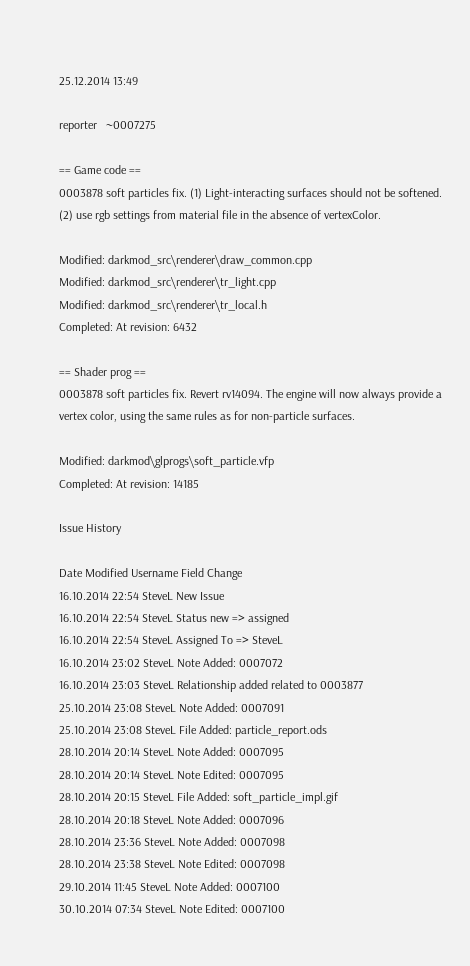25.12.2014 13:49

reporter   ~0007275

== Game code ==
0003878 soft particles fix. (1) Light-interacting surfaces should not be softened. (2) use rgb settings from material file in the absence of vertexColor.

Modified: darkmod_src\renderer\draw_common.cpp
Modified: darkmod_src\renderer\tr_light.cpp
Modified: darkmod_src\renderer\tr_local.h
Completed: At revision: 6432

== Shader prog ==
0003878 soft particles fix. Revert rv14094. The engine will now always provide a vertex color, using the same rules as for non-particle surfaces.

Modified: darkmod\glprogs\soft_particle.vfp
Completed: At revision: 14185

Issue History

Date Modified Username Field Change
16.10.2014 22:54 SteveL New Issue
16.10.2014 22:54 SteveL Status new => assigned
16.10.2014 22:54 SteveL Assigned To => SteveL
16.10.2014 23:02 SteveL Note Added: 0007072
16.10.2014 23:03 SteveL Relationship added related to 0003877
25.10.2014 23:08 SteveL Note Added: 0007091
25.10.2014 23:08 SteveL File Added: particle_report.ods
28.10.2014 20:14 SteveL Note Added: 0007095
28.10.2014 20:14 SteveL Note Edited: 0007095
28.10.2014 20:15 SteveL File Added: soft_particle_impl.gif
28.10.2014 20:18 SteveL Note Added: 0007096
28.10.2014 23:36 SteveL Note Added: 0007098
28.10.2014 23:38 SteveL Note Edited: 0007098
29.10.2014 11:45 SteveL Note Added: 0007100
30.10.2014 07:34 SteveL Note Edited: 0007100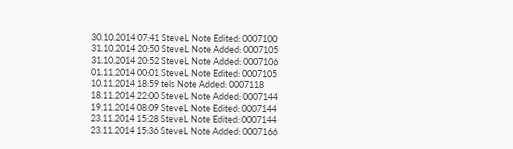30.10.2014 07:41 SteveL Note Edited: 0007100
31.10.2014 20:50 SteveL Note Added: 0007105
31.10.2014 20:52 SteveL Note Added: 0007106
01.11.2014 00:01 SteveL Note Edited: 0007105
10.11.2014 18:59 tels Note Added: 0007118
18.11.2014 22:00 SteveL Note Added: 0007144
19.11.2014 08:09 SteveL Note Edited: 0007144
23.11.2014 15:28 SteveL Note Edited: 0007144
23.11.2014 15:36 SteveL Note Added: 0007166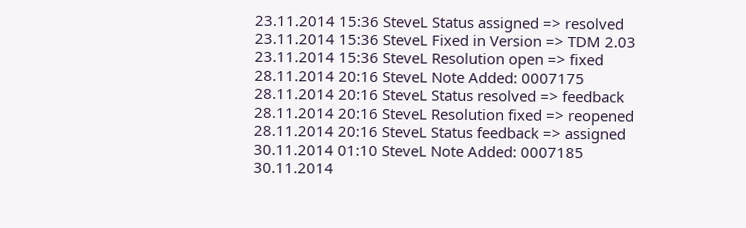23.11.2014 15:36 SteveL Status assigned => resolved
23.11.2014 15:36 SteveL Fixed in Version => TDM 2.03
23.11.2014 15:36 SteveL Resolution open => fixed
28.11.2014 20:16 SteveL Note Added: 0007175
28.11.2014 20:16 SteveL Status resolved => feedback
28.11.2014 20:16 SteveL Resolution fixed => reopened
28.11.2014 20:16 SteveL Status feedback => assigned
30.11.2014 01:10 SteveL Note Added: 0007185
30.11.2014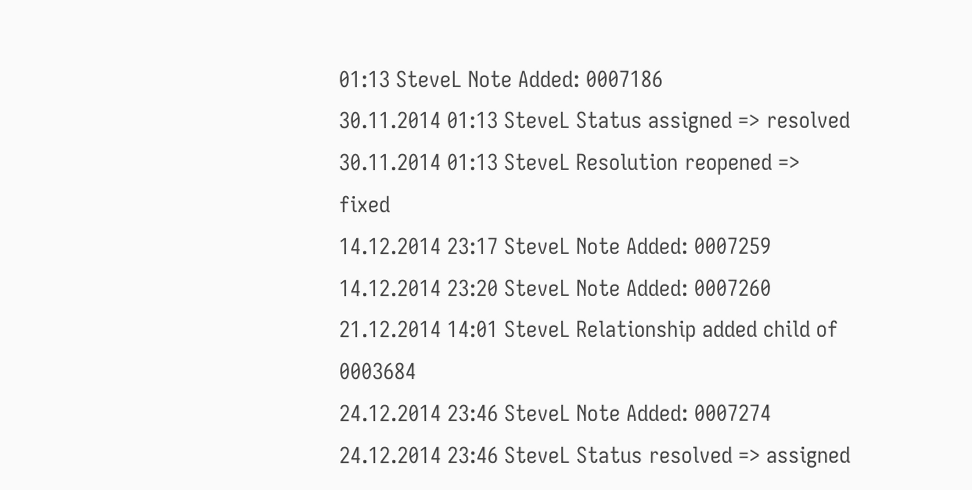01:13 SteveL Note Added: 0007186
30.11.2014 01:13 SteveL Status assigned => resolved
30.11.2014 01:13 SteveL Resolution reopened => fixed
14.12.2014 23:17 SteveL Note Added: 0007259
14.12.2014 23:20 SteveL Note Added: 0007260
21.12.2014 14:01 SteveL Relationship added child of 0003684
24.12.2014 23:46 SteveL Note Added: 0007274
24.12.2014 23:46 SteveL Status resolved => assigned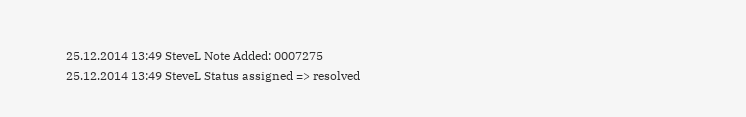25.12.2014 13:49 SteveL Note Added: 0007275
25.12.2014 13:49 SteveL Status assigned => resolved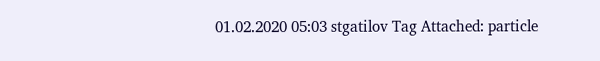01.02.2020 05:03 stgatilov Tag Attached: particle